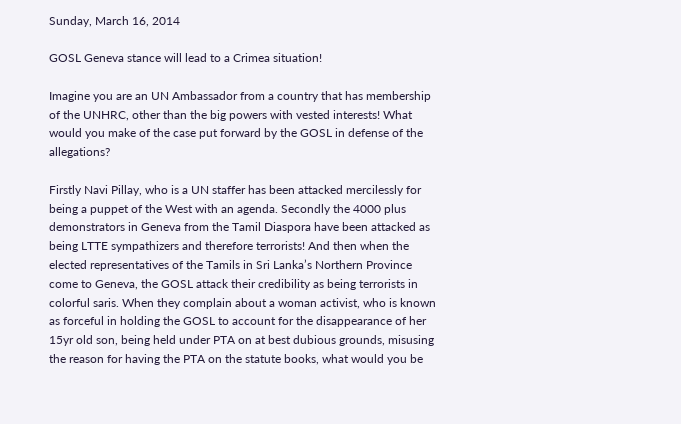Sunday, March 16, 2014

GOSL Geneva stance will lead to a Crimea situation!

Imagine you are an UN Ambassador from a country that has membership of the UNHRC, other than the big powers with vested interests! What would you make of the case put forward by the GOSL in defense of the allegations?

Firstly Navi Pillay, who is a UN staffer has been attacked mercilessly for being a puppet of the West with an agenda. Secondly the 4000 plus demonstrators in Geneva from the Tamil Diaspora have been attacked as being LTTE sympathizers and therefore terrorists! And then when the elected representatives of the Tamils in Sri Lanka’s Northern Province come to Geneva, the GOSL attack their credibility as being terrorists in colorful saris. When they complain about a woman activist, who is known as forceful in holding the GOSL to account for the disappearance of her 15yr old son, being held under PTA on at best dubious grounds, misusing the reason for having the PTA on the statute books, what would you be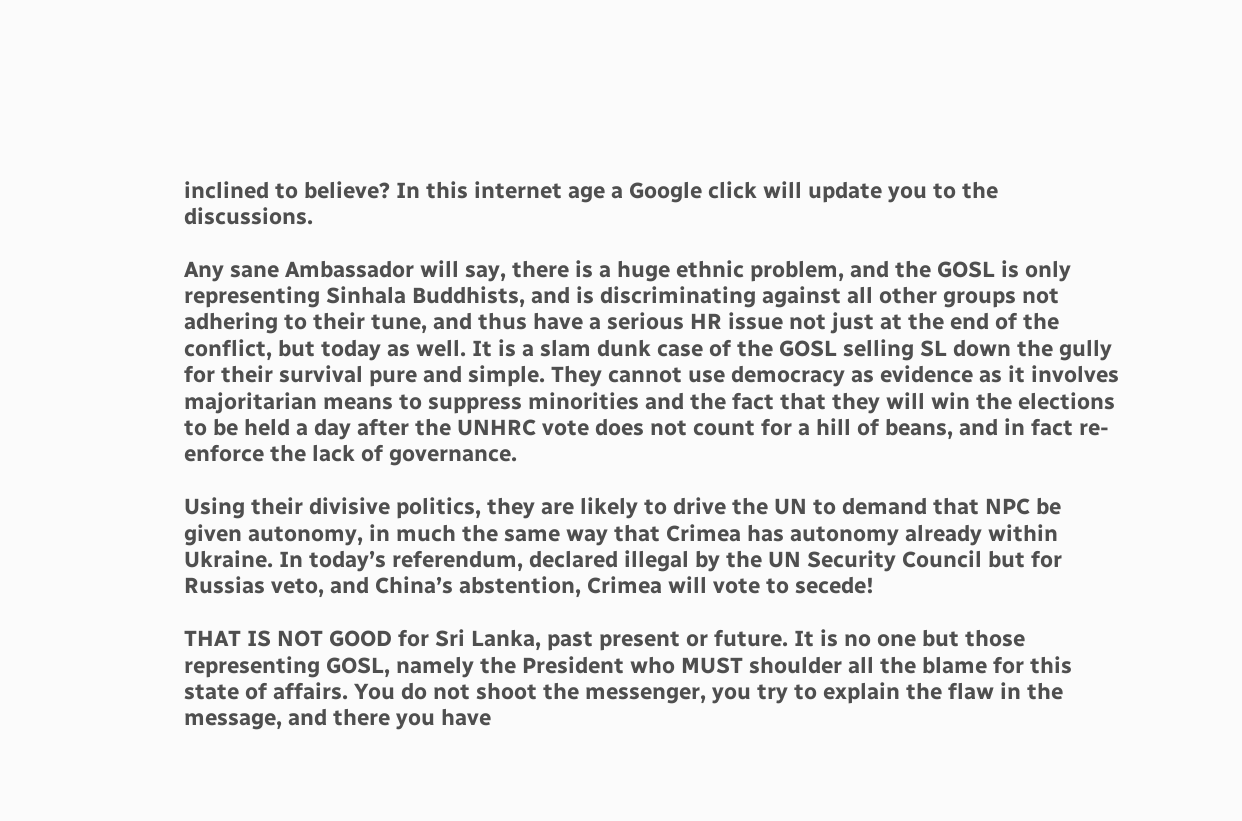inclined to believe? In this internet age a Google click will update you to the discussions.

Any sane Ambassador will say, there is a huge ethnic problem, and the GOSL is only representing Sinhala Buddhists, and is discriminating against all other groups not adhering to their tune, and thus have a serious HR issue not just at the end of the conflict, but today as well. It is a slam dunk case of the GOSL selling SL down the gully for their survival pure and simple. They cannot use democracy as evidence as it involves majoritarian means to suppress minorities and the fact that they will win the elections to be held a day after the UNHRC vote does not count for a hill of beans, and in fact re-enforce the lack of governance.

Using their divisive politics, they are likely to drive the UN to demand that NPC be given autonomy, in much the same way that Crimea has autonomy already within Ukraine. In today’s referendum, declared illegal by the UN Security Council but for Russias veto, and China’s abstention, Crimea will vote to secede!

THAT IS NOT GOOD for Sri Lanka, past present or future. It is no one but those representing GOSL, namely the President who MUST shoulder all the blame for this state of affairs. You do not shoot the messenger, you try to explain the flaw in the message, and there you have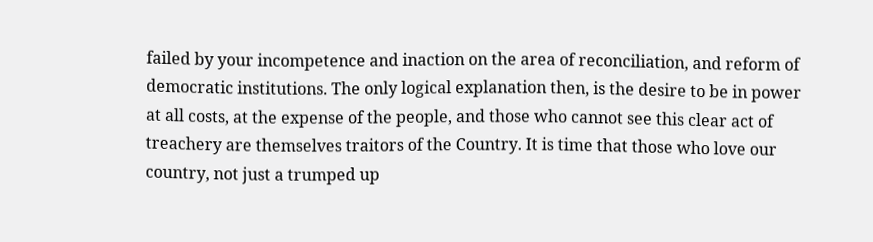failed by your incompetence and inaction on the area of reconciliation, and reform of democratic institutions. The only logical explanation then, is the desire to be in power at all costs, at the expense of the people, and those who cannot see this clear act of treachery are themselves traitors of the Country. It is time that those who love our country, not just a trumped up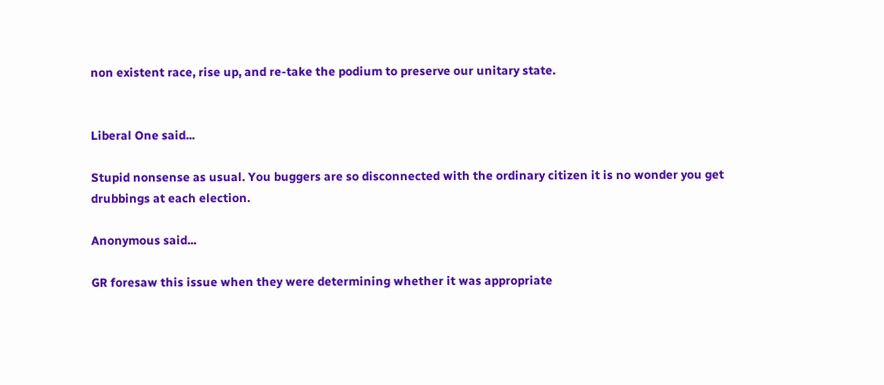non existent race, rise up, and re-take the podium to preserve our unitary state.


Liberal One said...

Stupid nonsense as usual. You buggers are so disconnected with the ordinary citizen it is no wonder you get drubbings at each election.

Anonymous said...

GR foresaw this issue when they were determining whether it was appropriate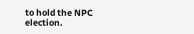to hold the NPC election.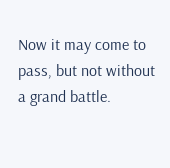Now it may come to pass, but not without a grand battle.